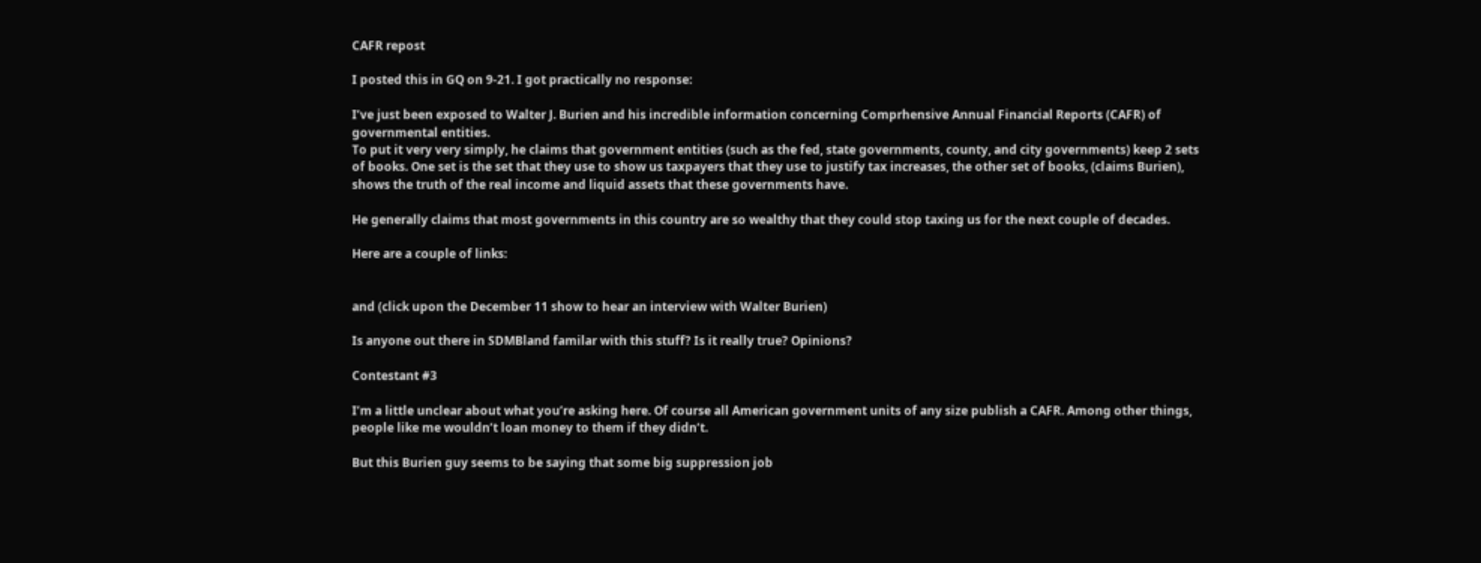CAFR repost

I posted this in GQ on 9-21. I got practically no response:

I’ve just been exposed to Walter J. Burien and his incredible information concerning Comprhensive Annual Financial Reports (CAFR) of governmental entities.
To put it very very simply, he claims that government entities (such as the fed, state governments, county, and city governments) keep 2 sets of books. One set is the set that they use to show us taxpayers that they use to justify tax increases, the other set of books, (claims Burien), shows the truth of the real income and liquid assets that these governments have.

He generally claims that most governments in this country are so wealthy that they could stop taxing us for the next couple of decades.

Here are a couple of links:


and (click upon the December 11 show to hear an interview with Walter Burien)

Is anyone out there in SDMBland familar with this stuff? Is it really true? Opinions?

Contestant #3

I’m a little unclear about what you’re asking here. Of course all American government units of any size publish a CAFR. Among other things, people like me wouldn’t loan money to them if they didn’t.

But this Burien guy seems to be saying that some big suppression job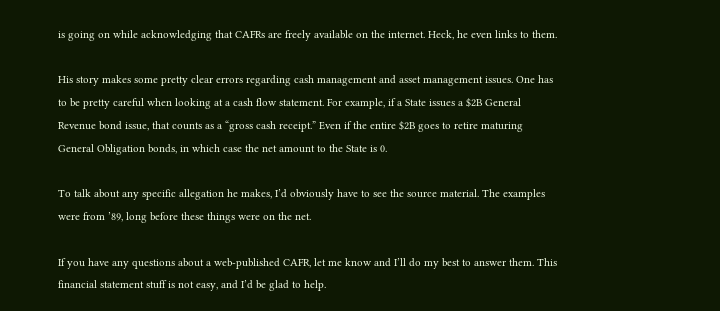is going on while acknowledging that CAFRs are freely available on the internet. Heck, he even links to them.

His story makes some pretty clear errors regarding cash management and asset management issues. One has to be pretty careful when looking at a cash flow statement. For example, if a State issues a $2B General Revenue bond issue, that counts as a “gross cash receipt.” Even if the entire $2B goes to retire maturing General Obligation bonds, in which case the net amount to the State is 0.

To talk about any specific allegation he makes, I’d obviously have to see the source material. The examples were from ’89, long before these things were on the net.

If you have any questions about a web-published CAFR, let me know and I’ll do my best to answer them. This financial statement stuff is not easy, and I’d be glad to help.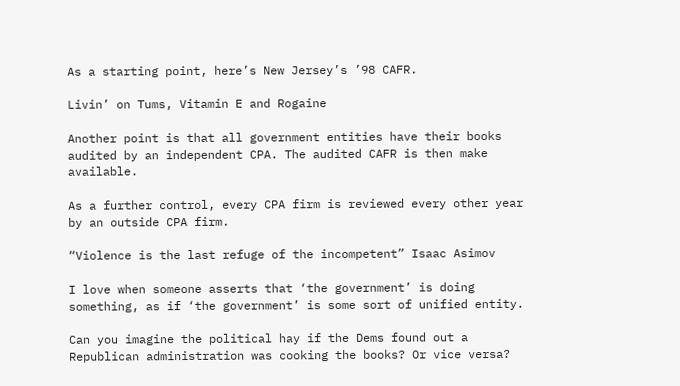As a starting point, here’s New Jersey’s ’98 CAFR.

Livin’ on Tums, Vitamin E and Rogaine

Another point is that all government entities have their books audited by an independent CPA. The audited CAFR is then make available.

As a further control, every CPA firm is reviewed every other year by an outside CPA firm.

“Violence is the last refuge of the incompetent” Isaac Asimov

I love when someone asserts that ‘the government’ is doing something, as if ‘the government’ is some sort of unified entity.

Can you imagine the political hay if the Dems found out a Republican administration was cooking the books? Or vice versa?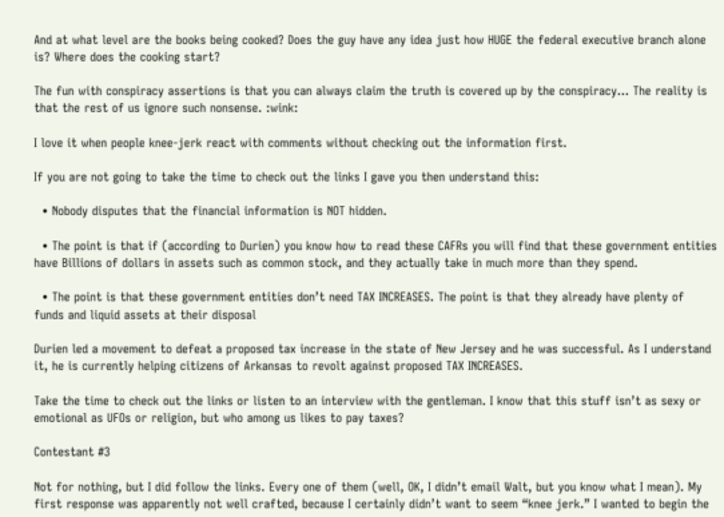And at what level are the books being cooked? Does the guy have any idea just how HUGE the federal executive branch alone is? Where does the cooking start?

The fun with conspiracy assertions is that you can always claim the truth is covered up by the conspiracy… The reality is that the rest of us ignore such nonsense. :wink:

I love it when people knee-jerk react with comments without checking out the information first.

If you are not going to take the time to check out the links I gave you then understand this:

  • Nobody disputes that the financial information is NOT hidden.

  • The point is that if (according to Durien) you know how to read these CAFRs you will find that these government entities have Billions of dollars in assets such as common stock, and they actually take in much more than they spend.

  • The point is that these government entities don’t need TAX INCREASES. The point is that they already have plenty of funds and liquid assets at their disposal

Durien led a movement to defeat a proposed tax increase in the state of New Jersey and he was successful. As I understand it, he is currently helping citizens of Arkansas to revolt against proposed TAX INCREASES.

Take the time to check out the links or listen to an interview with the gentleman. I know that this stuff isn’t as sexy or emotional as UFOs or religion, but who among us likes to pay taxes?

Contestant #3

Not for nothing, but I did follow the links. Every one of them (well, OK, I didn’t email Walt, but you know what I mean). My first response was apparently not well crafted, because I certainly didn’t want to seem “knee jerk.” I wanted to begin the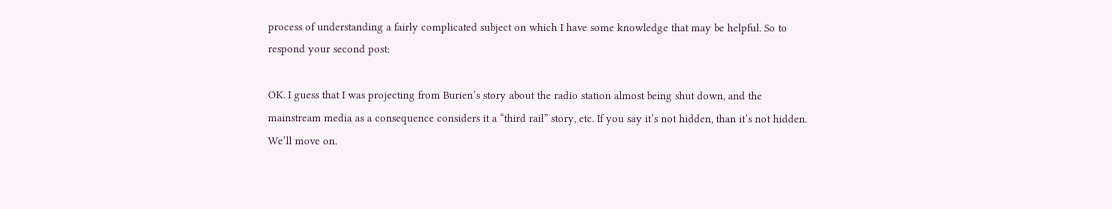process of understanding a fairly complicated subject on which I have some knowledge that may be helpful. So to respond your second post:

OK. I guess that I was projecting from Burien’s story about the radio station almost being shut down, and the mainstream media as a consequence considers it a “third rail” story, etc. If you say it’s not hidden, than it’s not hidden. We’ll move on.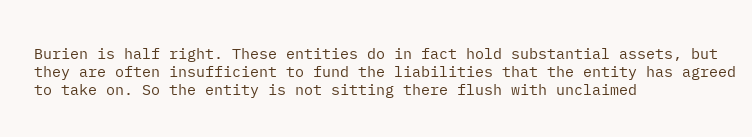Burien is half right. These entities do in fact hold substantial assets, but they are often insufficient to fund the liabilities that the entity has agreed to take on. So the entity is not sitting there flush with unclaimed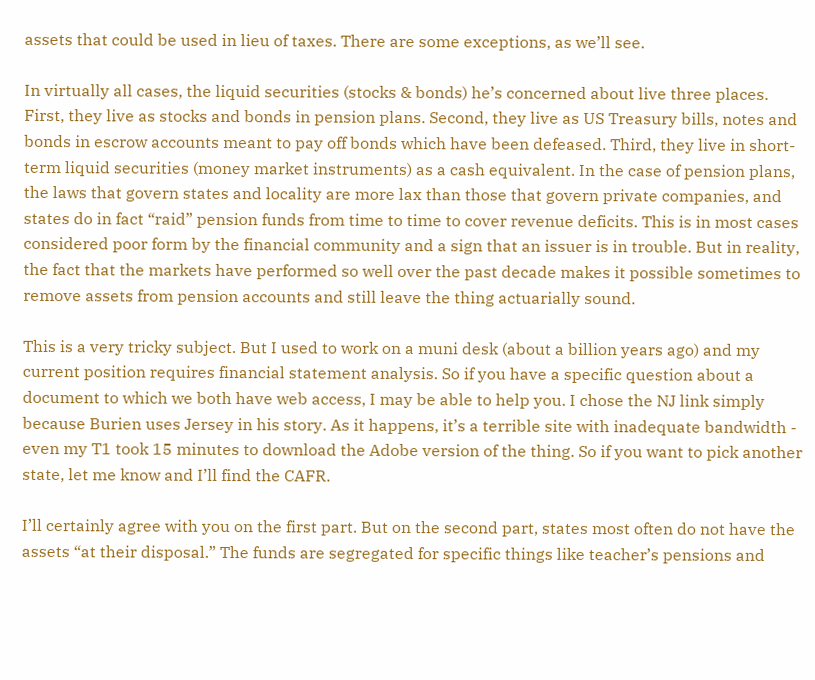assets that could be used in lieu of taxes. There are some exceptions, as we’ll see.

In virtually all cases, the liquid securities (stocks & bonds) he’s concerned about live three places. First, they live as stocks and bonds in pension plans. Second, they live as US Treasury bills, notes and bonds in escrow accounts meant to pay off bonds which have been defeased. Third, they live in short-term liquid securities (money market instruments) as a cash equivalent. In the case of pension plans, the laws that govern states and locality are more lax than those that govern private companies, and states do in fact “raid” pension funds from time to time to cover revenue deficits. This is in most cases considered poor form by the financial community and a sign that an issuer is in trouble. But in reality, the fact that the markets have performed so well over the past decade makes it possible sometimes to remove assets from pension accounts and still leave the thing actuarially sound.

This is a very tricky subject. But I used to work on a muni desk (about a billion years ago) and my current position requires financial statement analysis. So if you have a specific question about a document to which we both have web access, I may be able to help you. I chose the NJ link simply because Burien uses Jersey in his story. As it happens, it’s a terrible site with inadequate bandwidth - even my T1 took 15 minutes to download the Adobe version of the thing. So if you want to pick another state, let me know and I’ll find the CAFR.

I’ll certainly agree with you on the first part. But on the second part, states most often do not have the assets “at their disposal.” The funds are segregated for specific things like teacher’s pensions and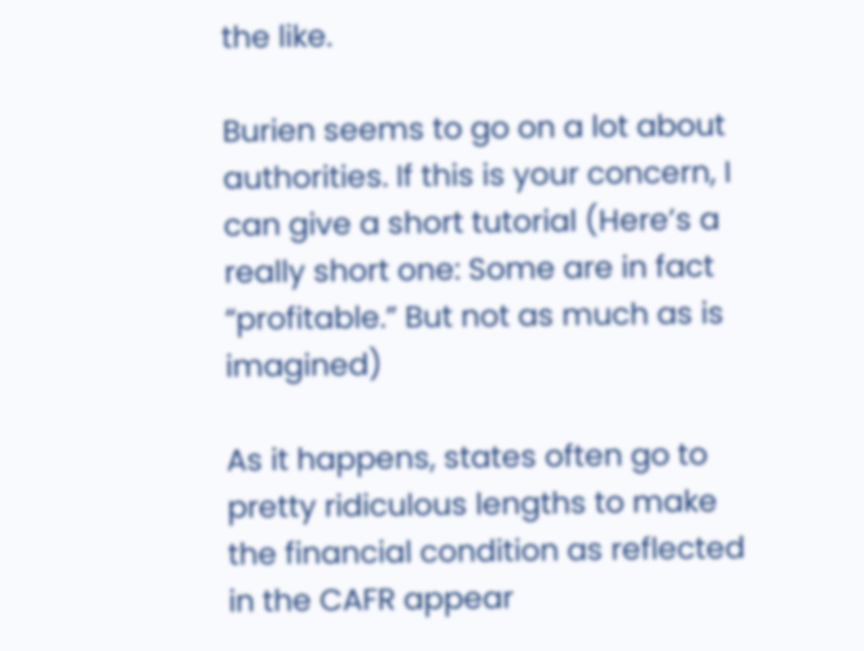the like.

Burien seems to go on a lot about authorities. If this is your concern, I can give a short tutorial (Here’s a really short one: Some are in fact “profitable.” But not as much as is imagined)

As it happens, states often go to pretty ridiculous lengths to make the financial condition as reflected in the CAFR appear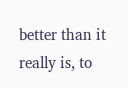better than it really is, to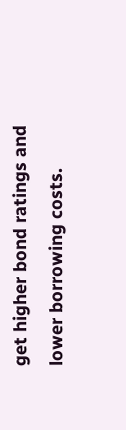get higher bond ratings and lower borrowing costs.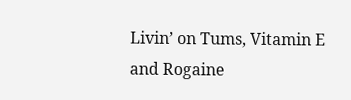Livin’ on Tums, Vitamin E and Rogaine